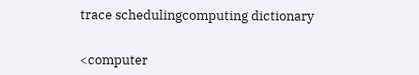trace schedulingcomputing dictionary


<computer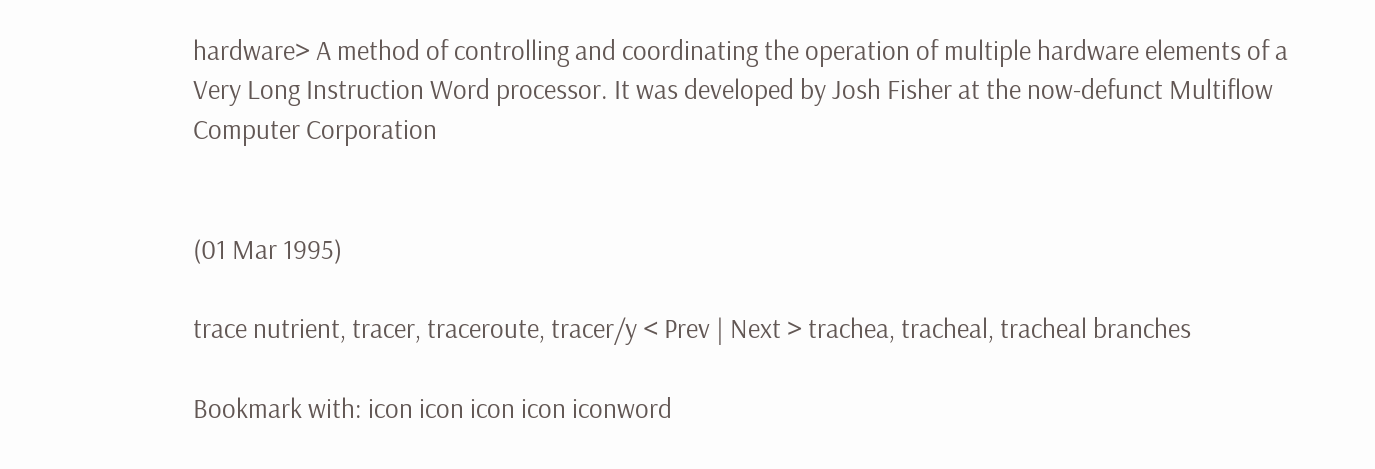hardware> A method of controlling and coordinating the operation of multiple hardware elements of a Very Long Instruction Word processor. It was developed by Josh Fisher at the now-defunct Multiflow Computer Corporation


(01 Mar 1995)

trace nutrient, tracer, traceroute, tracer/y < Prev | Next > trachea, tracheal, tracheal branches

Bookmark with: icon icon icon icon iconword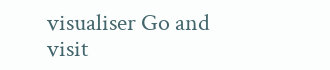visualiser Go and visit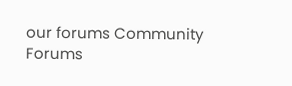our forums Community Forums